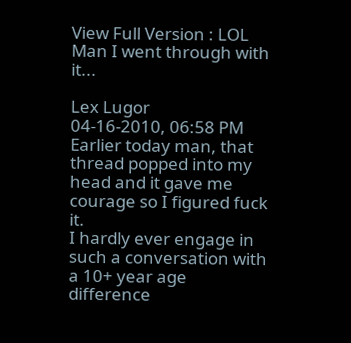View Full Version : LOL Man I went through with it...

Lex Lugor
04-16-2010, 06:58 PM
Earlier today man, that thread popped into my head and it gave me courage so I figured fuck it.
I hardly ever engage in such a conversation with a 10+ year age difference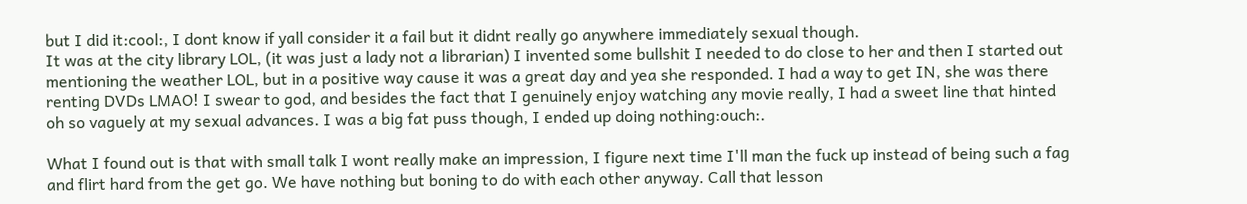but I did it:cool:, I dont know if yall consider it a fail but it didnt really go anywhere immediately sexual though.
It was at the city library LOL, (it was just a lady not a librarian) I invented some bullshit I needed to do close to her and then I started out mentioning the weather LOL, but in a positive way cause it was a great day and yea she responded. I had a way to get IN, she was there renting DVDs LMAO! I swear to god, and besides the fact that I genuinely enjoy watching any movie really, I had a sweet line that hinted oh so vaguely at my sexual advances. I was a big fat puss though, I ended up doing nothing:ouch:.

What I found out is that with small talk I wont really make an impression, I figure next time I'll man the fuck up instead of being such a fag and flirt hard from the get go. We have nothing but boning to do with each other anyway. Call that lesson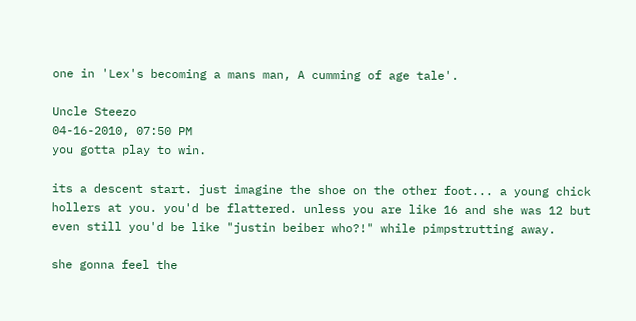one in 'Lex's becoming a mans man, A cumming of age tale'.

Uncle Steezo
04-16-2010, 07:50 PM
you gotta play to win.

its a descent start. just imagine the shoe on the other foot... a young chick hollers at you. you'd be flattered. unless you are like 16 and she was 12 but even still you'd be like "justin beiber who?!" while pimpstrutting away.

she gonna feel the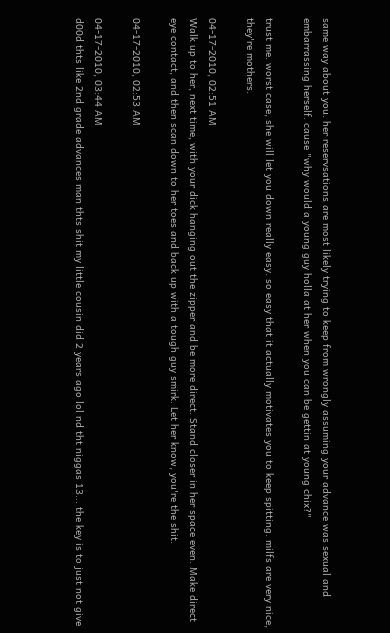same way about you. her reservsations are most likely trying to keep from wrongly assuming your advance was sexual and embarrassing herself. cause "why would a young guy holla at her when you can be gettin at young chix?"

trust me. worst case, she will let you down really easy. so easy that it actually motivates you to keep spitting. milfs are very nice, they're mothers.

04-17-2010, 02:51 AM
Walk up to her, next time, with your dick hanging out the zipper and be more direct. Stand closer in her space even. Make direct eye contact, and then scan down to her toes and back up with a tough guy smirk. Let her know, you're the shit.

04-17-2010, 02:53 AM

04-17-2010, 03:44 AM
d00d thts like 2nd grade advances man thts shit my little cousin did 2 years ago lol nd tht niggas 13... the key is to just not give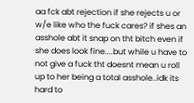aa fck abt rejection if she rejects u or w/e like who the fuck cares? if shes an asshole abt it snap on tht bitch even if she does look fine....but while u have to not give a fuck tht doesnt mean u roll up to her being a total asshole..idk its hard to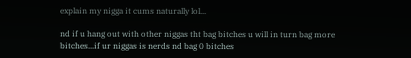explain my nigga it cums naturally lol...

nd if u hang out with other niggas tht bag bitches u will in turn bag more bitches...if ur niggas is nerds nd bag 0 bitches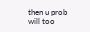then u prob will too